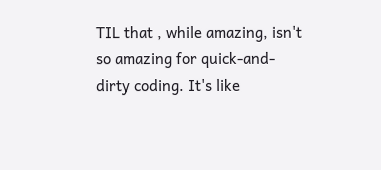TIL that , while amazing, isn't so amazing for quick-and-dirty coding. It's like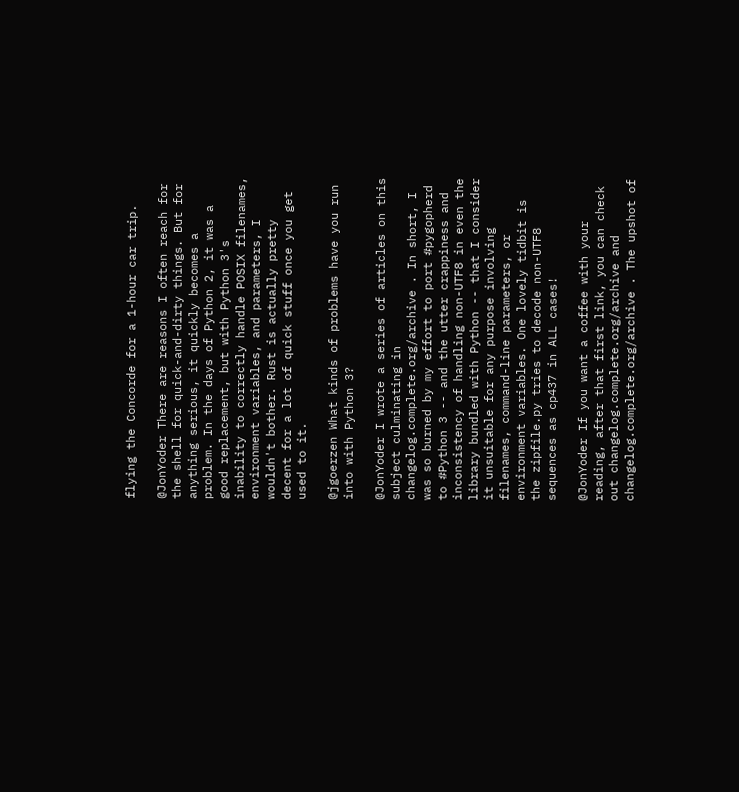flying the Concorde for a 1-hour car trip.

@JonYoder There are reasons I often reach for the shell for quick-and-dirty things. But for anything serious, it quickly becomes a problem. In the days of Python 2, it was a good replacement, but with Python 3's inability to correctly handle POSIX filenames, environment variables, and parameters, I wouldn't bother. Rust is actually pretty decent for a lot of quick stuff once you get used to it.

@jgoerzen What kinds of problems have you run into with Python 3?

@JonYoder I wrote a series of articles on this subject culminating in changelog.complete.org/archive . In short, I was so burned by my effort to port #pygopherd to #Python 3 -- and the utter crappiness and inconsistency of handling non-UTF8 in even the library bundled with Python -- that I consider it unsuitable for any purpose involving filenames, command-line parameters, or environment variables. One lovely tidbit is the zipfile.py tries to decode non-UTF8 sequences as cp437 in ALL cases!

@JonYoder If you want a coffee with your reading, after that first link, you can check out changelog.complete.org/archive and changelog.complete.org/archive . The upshot of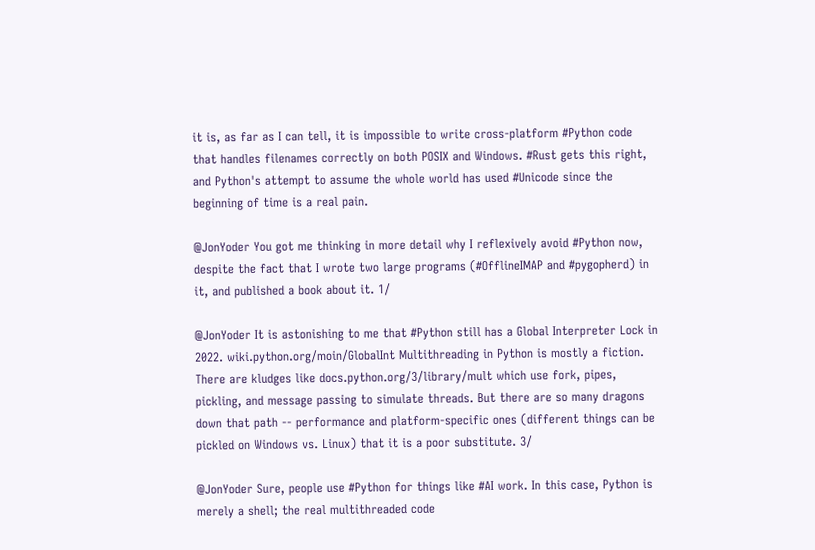it is, as far as I can tell, it is impossible to write cross-platform #Python code that handles filenames correctly on both POSIX and Windows. #Rust gets this right, and Python's attempt to assume the whole world has used #Unicode since the beginning of time is a real pain.

@JonYoder You got me thinking in more detail why I reflexively avoid #Python now, despite the fact that I wrote two large programs (#OfflineIMAP and #pygopherd) in it, and published a book about it. 1/

@JonYoder It is astonishing to me that #Python still has a Global Interpreter Lock in 2022. wiki.python.org/moin/GlobalInt Multithreading in Python is mostly a fiction. There are kludges like docs.python.org/3/library/mult which use fork, pipes, pickling, and message passing to simulate threads. But there are so many dragons down that path -- performance and platform-specific ones (different things can be pickled on Windows vs. Linux) that it is a poor substitute. 3/

@JonYoder Sure, people use #Python for things like #AI work. In this case, Python is merely a shell; the real multithreaded code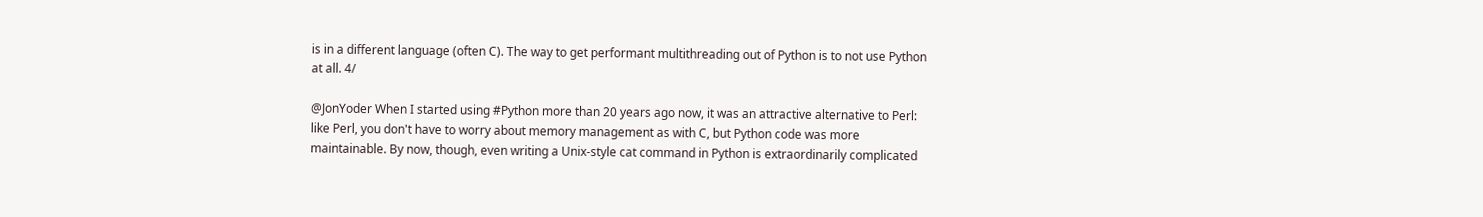is in a different language (often C). The way to get performant multithreading out of Python is to not use Python at all. 4/

@JonYoder When I started using #Python more than 20 years ago now, it was an attractive alternative to Perl: like Perl, you don't have to worry about memory management as with C, but Python code was more maintainable. By now, though, even writing a Unix-style cat command in Python is extraordinarily complicated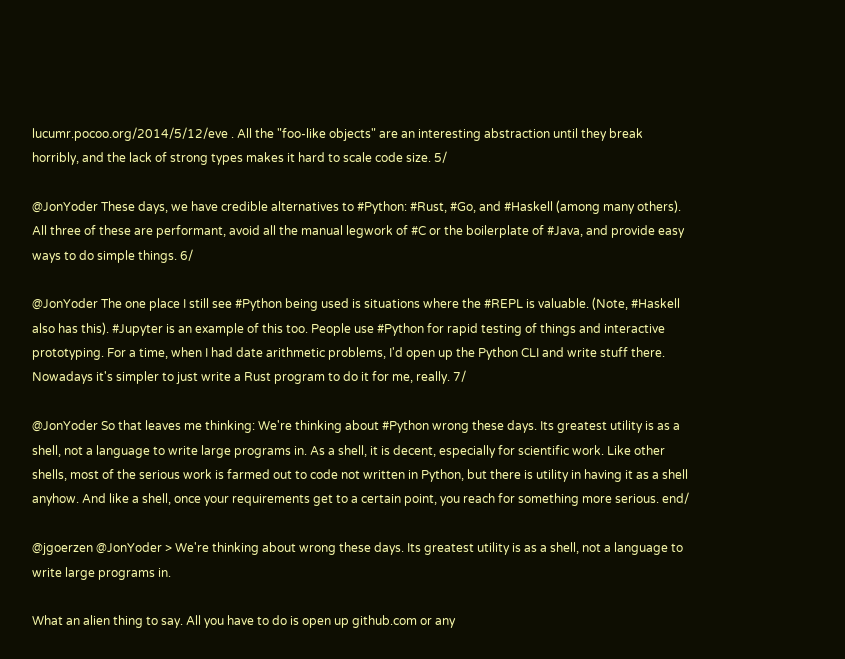lucumr.pocoo.org/2014/5/12/eve . All the "foo-like objects" are an interesting abstraction until they break horribly, and the lack of strong types makes it hard to scale code size. 5/

@JonYoder These days, we have credible alternatives to #Python: #Rust, #Go, and #Haskell (among many others). All three of these are performant, avoid all the manual legwork of #C or the boilerplate of #Java, and provide easy ways to do simple things. 6/

@JonYoder The one place I still see #Python being used is situations where the #REPL is valuable. (Note, #Haskell also has this). #Jupyter is an example of this too. People use #Python for rapid testing of things and interactive prototyping. For a time, when I had date arithmetic problems, I'd open up the Python CLI and write stuff there. Nowadays it's simpler to just write a Rust program to do it for me, really. 7/

@JonYoder So that leaves me thinking: We're thinking about #Python wrong these days. Its greatest utility is as a shell, not a language to write large programs in. As a shell, it is decent, especially for scientific work. Like other shells, most of the serious work is farmed out to code not written in Python, but there is utility in having it as a shell anyhow. And like a shell, once your requirements get to a certain point, you reach for something more serious. end/

@jgoerzen @JonYoder > We're thinking about wrong these days. Its greatest utility is as a shell, not a language to write large programs in.

What an alien thing to say. All you have to do is open up github.com or any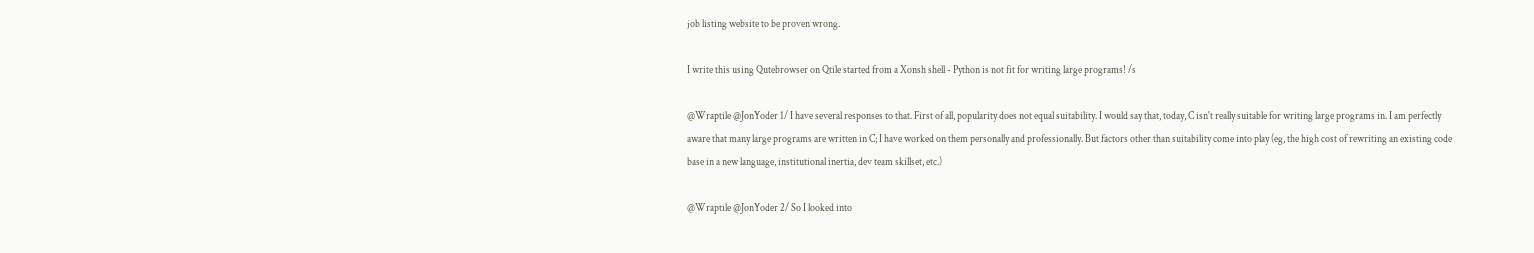job listing website to be proven wrong.

I write this using Qutebrowser on Qtile started from a Xonsh shell - Python is not fit for writing large programs! /s

@Wraptile @JonYoder 1/ I have several responses to that. First of all, popularity does not equal suitability. I would say that, today, C isn't really suitable for writing large programs in. I am perfectly aware that many large programs are written in C; I have worked on them personally and professionally. But factors other than suitability come into play (eg, the high cost of rewriting an existing code base in a new language, institutional inertia, dev team skillset, etc.)

@Wraptile @JonYoder 2/ So I looked into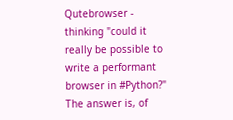Qutebrowser - thinking "could it really be possible to write a performant browser in #Python?" The answer is, of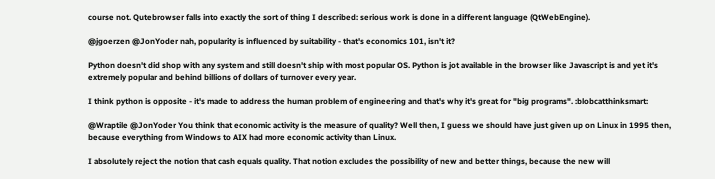course not. Qutebrowser falls into exactly the sort of thing I described: serious work is done in a different language (QtWebEngine).

@jgoerzen @JonYoder nah, popularity is influenced by suitability - that's economics 101, isn't it?

Python doesn't did shop with any system and still doesn't ship with most popular OS. Python is jot available in the browser like Javascript is and yet it's extremely popular and behind billions of dollars of turnover every year.

I think python is opposite - it's made to address the human problem of engineering and that's why it's great for "big programs". :blobcatthinksmart:

@Wraptile @JonYoder You think that economic activity is the measure of quality? Well then, I guess we should have just given up on Linux in 1995 then, because everything from Windows to AIX had more economic activity than Linux.

I absolutely reject the notion that cash equals quality. That notion excludes the possibility of new and better things, because the new will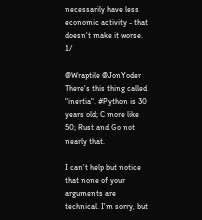necessarily have less economic activity - that doesn't make it worse. 1/

@Wraptile @JonYoder There's this thing called "inertia". #Python is 30 years old; C more like 50; Rust and Go not nearly that.

I can't help but notice that none of your arguments are technical. I'm sorry, but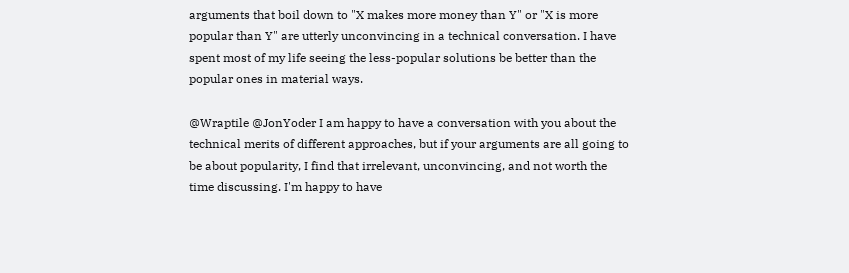arguments that boil down to "X makes more money than Y" or "X is more popular than Y" are utterly unconvincing in a technical conversation. I have spent most of my life seeing the less-popular solutions be better than the popular ones in material ways.

@Wraptile @JonYoder I am happy to have a conversation with you about the technical merits of different approaches, but if your arguments are all going to be about popularity, I find that irrelevant, unconvincing, and not worth the time discussing. I'm happy to have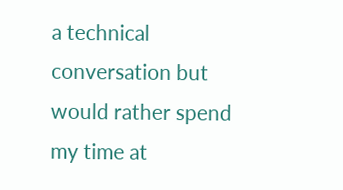a technical conversation but would rather spend my time at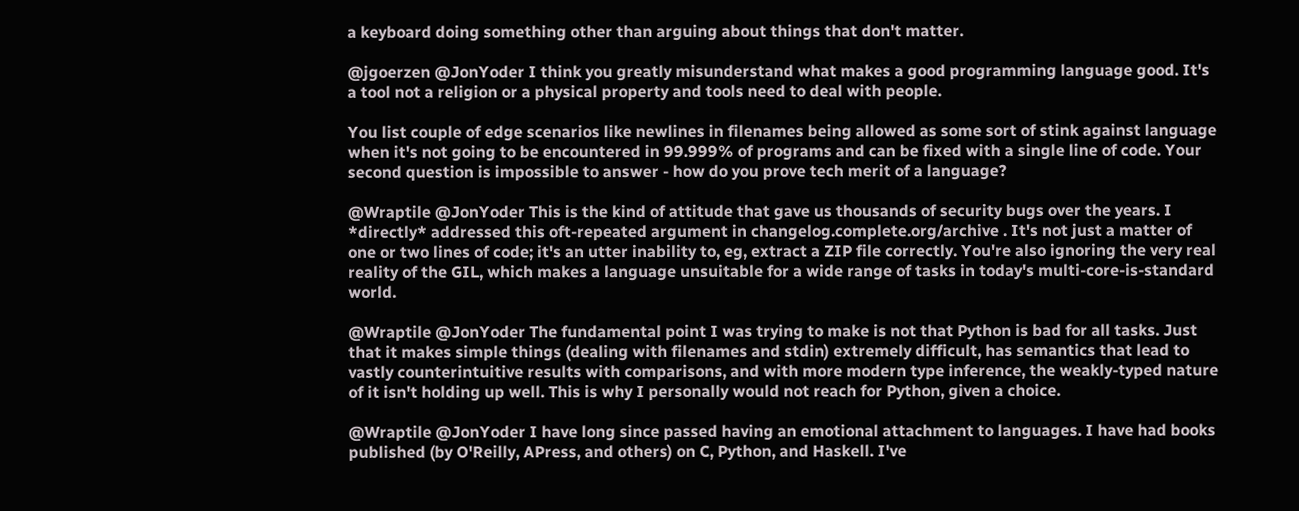a keyboard doing something other than arguing about things that don't matter.

@jgoerzen @JonYoder I think you greatly misunderstand what makes a good programming language good. It's a tool not a religion or a physical property and tools need to deal with people.

You list couple of edge scenarios like newlines in filenames being allowed as some sort of stink against language when it's not going to be encountered in 99.999% of programs and can be fixed with a single line of code. Your second question is impossible to answer - how do you prove tech merit of a language?

@Wraptile @JonYoder This is the kind of attitude that gave us thousands of security bugs over the years. I *directly* addressed this oft-repeated argument in changelog.complete.org/archive . It's not just a matter of one or two lines of code; it's an utter inability to, eg, extract a ZIP file correctly. You're also ignoring the very real reality of the GIL, which makes a language unsuitable for a wide range of tasks in today's multi-core-is-standard world.

@Wraptile @JonYoder The fundamental point I was trying to make is not that Python is bad for all tasks. Just that it makes simple things (dealing with filenames and stdin) extremely difficult, has semantics that lead to vastly counterintuitive results with comparisons, and with more modern type inference, the weakly-typed nature of it isn't holding up well. This is why I personally would not reach for Python, given a choice.

@Wraptile @JonYoder I have long since passed having an emotional attachment to languages. I have had books published (by O'Reilly, APress, and others) on C, Python, and Haskell. I've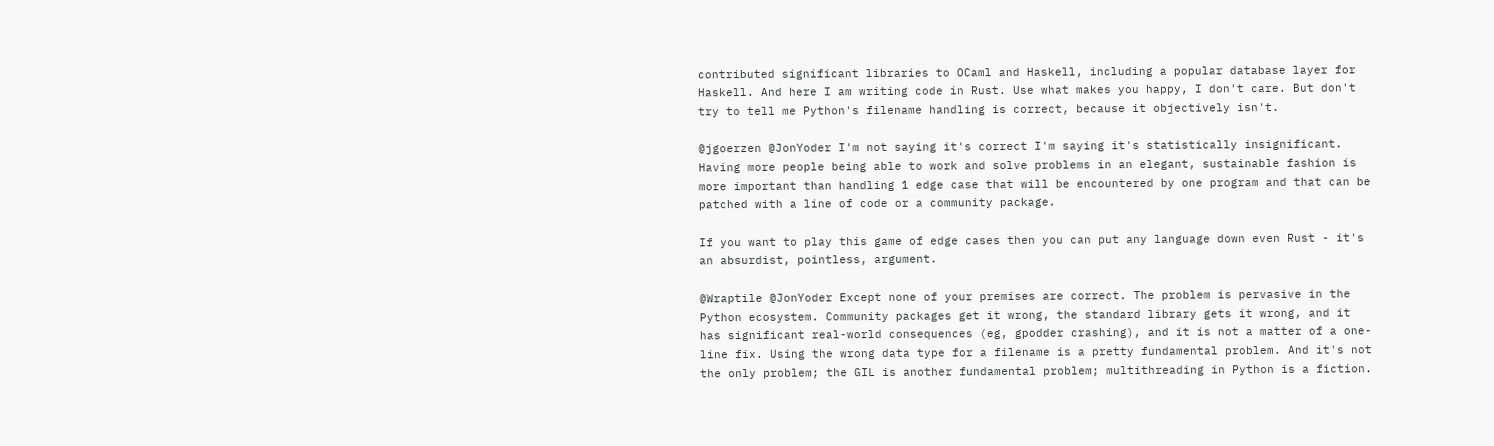contributed significant libraries to OCaml and Haskell, including a popular database layer for Haskell. And here I am writing code in Rust. Use what makes you happy, I don't care. But don't try to tell me Python's filename handling is correct, because it objectively isn't.

@jgoerzen @JonYoder I'm not saying it's correct I'm saying it's statistically insignificant. Having more people being able to work and solve problems in an elegant, sustainable fashion is more important than handling 1 edge case that will be encountered by one program and that can be patched with a line of code or a community package.

If you want to play this game of edge cases then you can put any language down even Rust - it's an absurdist, pointless, argument.

@Wraptile @JonYoder Except none of your premises are correct. The problem is pervasive in the Python ecosystem. Community packages get it wrong, the standard library gets it wrong, and it has significant real-world consequences (eg, gpodder crashing), and it is not a matter of a one-line fix. Using the wrong data type for a filename is a pretty fundamental problem. And it's not the only problem; the GIL is another fundamental problem; multithreading in Python is a fiction.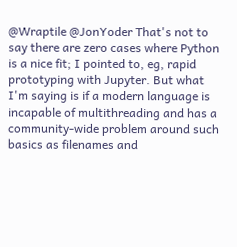@Wraptile @JonYoder That's not to say there are zero cases where Python is a nice fit; I pointed to, eg, rapid prototyping with Jupyter. But what I'm saying is if a modern language is incapable of multithreading and has a community-wide problem around such basics as filenames and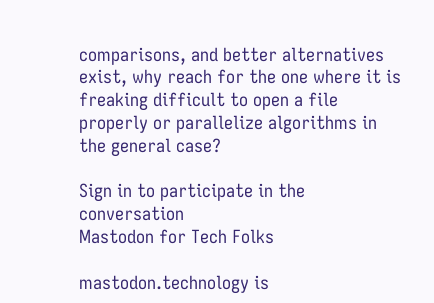comparisons, and better alternatives exist, why reach for the one where it is freaking difficult to open a file properly or parallelize algorithms in the general case?

Sign in to participate in the conversation
Mastodon for Tech Folks

mastodon.technology is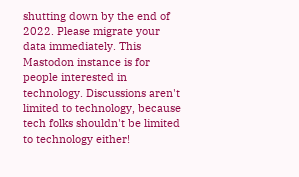shutting down by the end of 2022. Please migrate your data immediately. This Mastodon instance is for people interested in technology. Discussions aren't limited to technology, because tech folks shouldn't be limited to technology either!